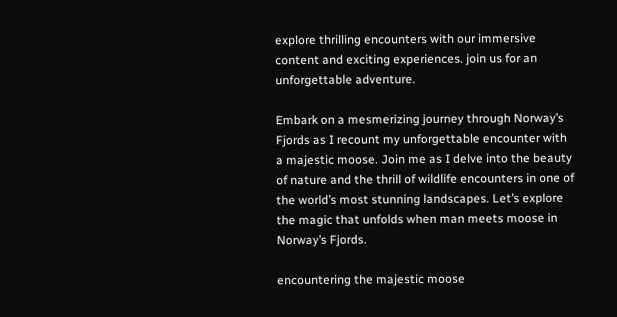explore thrilling encounters with our immersive content and exciting experiences. join us for an unforgettable adventure.

Embark on a mesmerizing journey through Norway’s Fjords as I recount my unforgettable encounter with a majestic moose. Join me as I delve into the beauty of nature and the thrill of wildlife encounters in one of the world’s most stunning landscapes. Let’s explore the magic that unfolds when man meets moose in Norway’s Fjords.

encountering the majestic moose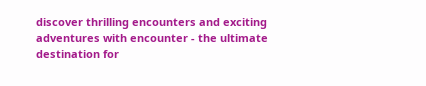discover thrilling encounters and exciting adventures with encounter - the ultimate destination for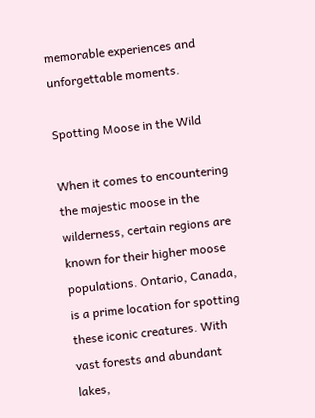memorable experiences and unforgettable moments.

Spotting Moose in the Wild

When it comes to encountering the majestic moose in the wilderness, certain regions are known for their higher moose populations. Ontario, Canada, is a prime location for spotting these iconic creatures. With vast forests and abundant lakes,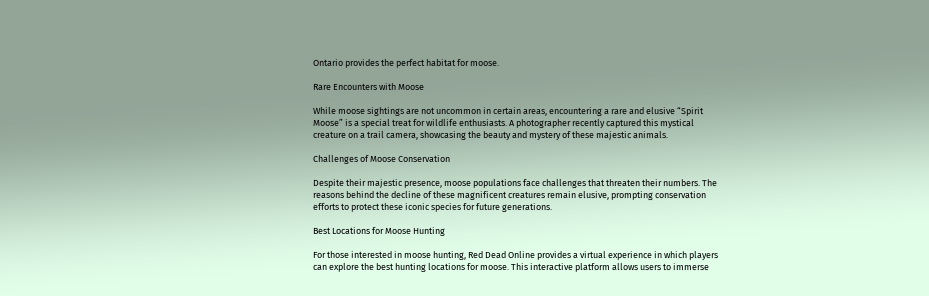Ontario provides the perfect habitat for moose.

Rare Encounters with Moose

While moose sightings are not uncommon in certain areas, encountering a rare and elusive “Spirit Moose” is a special treat for wildlife enthusiasts. A photographer recently captured this mystical creature on a trail camera, showcasing the beauty and mystery of these majestic animals.

Challenges of Moose Conservation

Despite their majestic presence, moose populations face challenges that threaten their numbers. The reasons behind the decline of these magnificent creatures remain elusive, prompting conservation efforts to protect these iconic species for future generations.

Best Locations for Moose Hunting

For those interested in moose hunting, Red Dead Online provides a virtual experience in which players can explore the best hunting locations for moose. This interactive platform allows users to immerse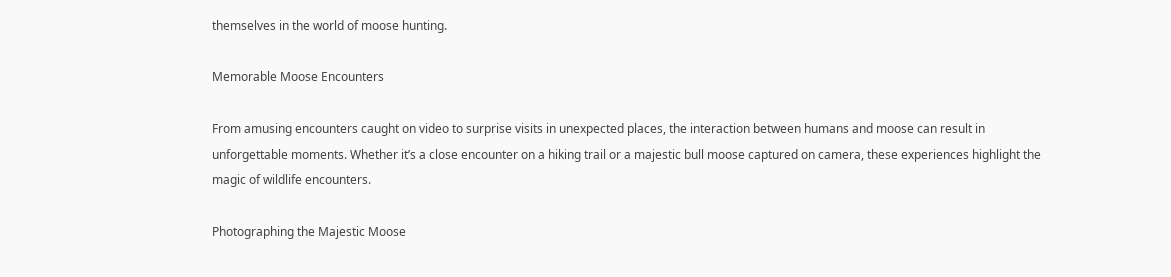themselves in the world of moose hunting.

Memorable Moose Encounters

From amusing encounters caught on video to surprise visits in unexpected places, the interaction between humans and moose can result in unforgettable moments. Whether it’s a close encounter on a hiking trail or a majestic bull moose captured on camera, these experiences highlight the magic of wildlife encounters.

Photographing the Majestic Moose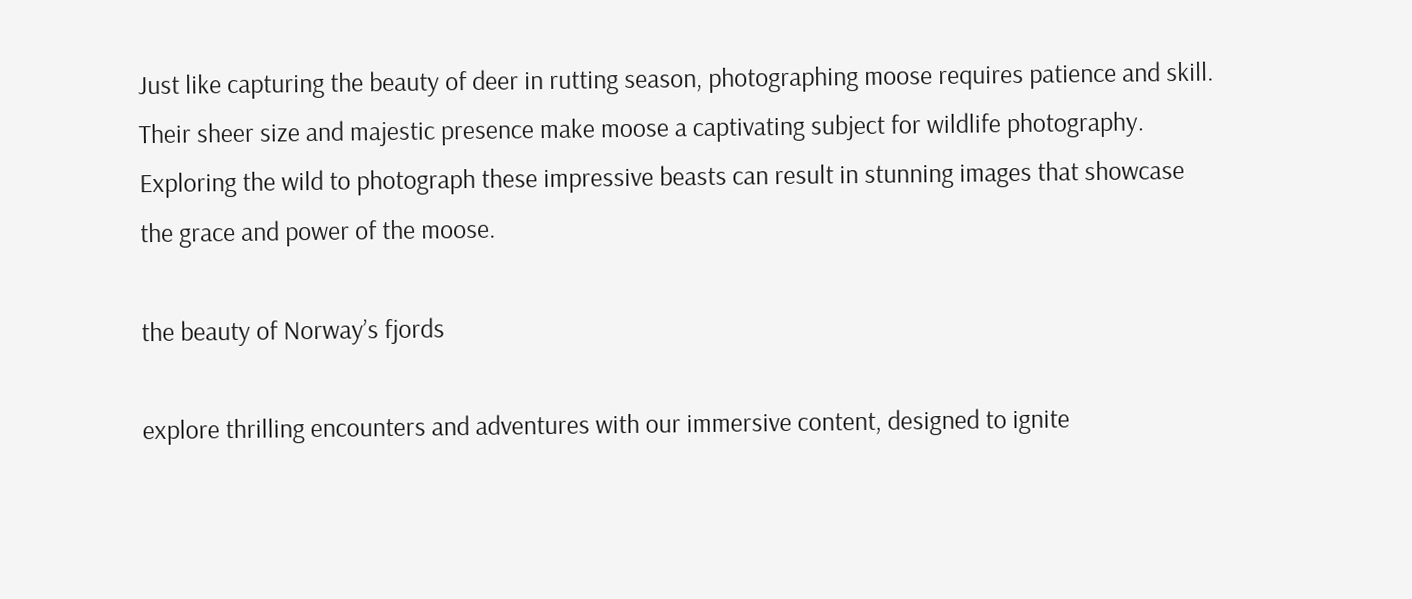Just like capturing the beauty of deer in rutting season, photographing moose requires patience and skill. Their sheer size and majestic presence make moose a captivating subject for wildlife photography. Exploring the wild to photograph these impressive beasts can result in stunning images that showcase the grace and power of the moose.

the beauty of Norway’s fjords

explore thrilling encounters and adventures with our immersive content, designed to ignite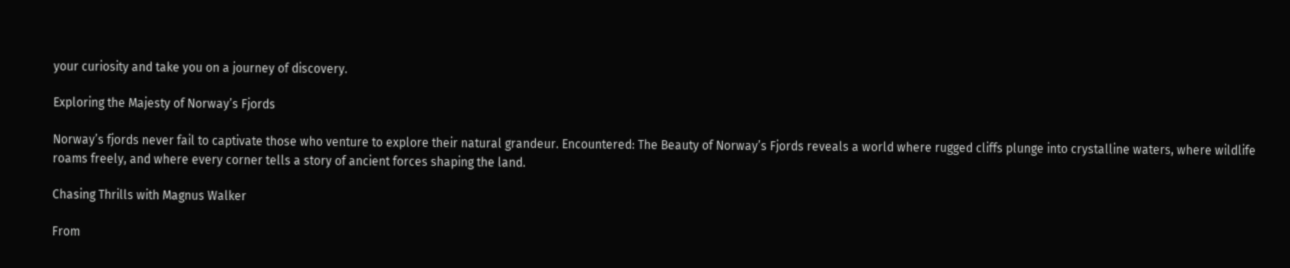your curiosity and take you on a journey of discovery.

Exploring the Majesty of Norway’s Fjords

Norway’s fjords never fail to captivate those who venture to explore their natural grandeur. Encountered: The Beauty of Norway’s Fjords reveals a world where rugged cliffs plunge into crystalline waters, where wildlife roams freely, and where every corner tells a story of ancient forces shaping the land.

Chasing Thrills with Magnus Walker

From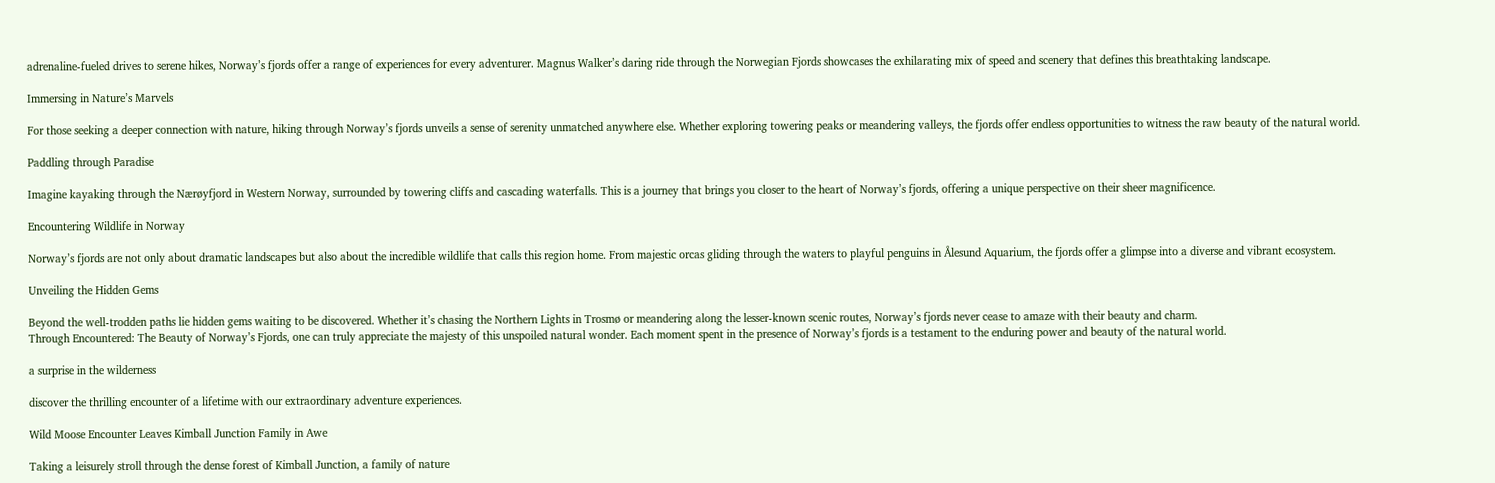adrenaline-fueled drives to serene hikes, Norway’s fjords offer a range of experiences for every adventurer. Magnus Walker’s daring ride through the Norwegian Fjords showcases the exhilarating mix of speed and scenery that defines this breathtaking landscape.

Immersing in Nature’s Marvels

For those seeking a deeper connection with nature, hiking through Norway’s fjords unveils a sense of serenity unmatched anywhere else. Whether exploring towering peaks or meandering valleys, the fjords offer endless opportunities to witness the raw beauty of the natural world.

Paddling through Paradise

Imagine kayaking through the Nærøyfjord in Western Norway, surrounded by towering cliffs and cascading waterfalls. This is a journey that brings you closer to the heart of Norway’s fjords, offering a unique perspective on their sheer magnificence.

Encountering Wildlife in Norway

Norway’s fjords are not only about dramatic landscapes but also about the incredible wildlife that calls this region home. From majestic orcas gliding through the waters to playful penguins in Ålesund Aquarium, the fjords offer a glimpse into a diverse and vibrant ecosystem.

Unveiling the Hidden Gems

Beyond the well-trodden paths lie hidden gems waiting to be discovered. Whether it’s chasing the Northern Lights in Trosmø or meandering along the lesser-known scenic routes, Norway’s fjords never cease to amaze with their beauty and charm.
Through Encountered: The Beauty of Norway’s Fjords, one can truly appreciate the majesty of this unspoiled natural wonder. Each moment spent in the presence of Norway’s fjords is a testament to the enduring power and beauty of the natural world.

a surprise in the wilderness

discover the thrilling encounter of a lifetime with our extraordinary adventure experiences.

Wild Moose Encounter Leaves Kimball Junction Family in Awe

Taking a leisurely stroll through the dense forest of Kimball Junction, a family of nature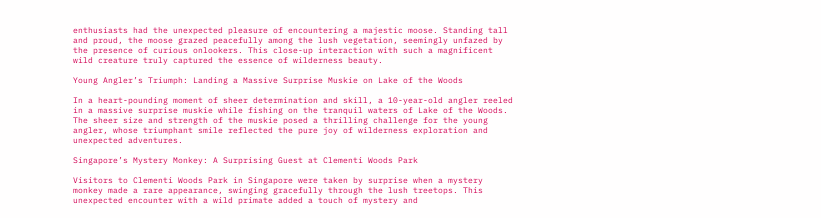enthusiasts had the unexpected pleasure of encountering a majestic moose. Standing tall and proud, the moose grazed peacefully among the lush vegetation, seemingly unfazed by the presence of curious onlookers. This close-up interaction with such a magnificent wild creature truly captured the essence of wilderness beauty.

Young Angler’s Triumph: Landing a Massive Surprise Muskie on Lake of the Woods

In a heart-pounding moment of sheer determination and skill, a 10-year-old angler reeled in a massive surprise muskie while fishing on the tranquil waters of Lake of the Woods. The sheer size and strength of the muskie posed a thrilling challenge for the young angler, whose triumphant smile reflected the pure joy of wilderness exploration and unexpected adventures.

Singapore’s Mystery Monkey: A Surprising Guest at Clementi Woods Park

Visitors to Clementi Woods Park in Singapore were taken by surprise when a mystery monkey made a rare appearance, swinging gracefully through the lush treetops. This unexpected encounter with a wild primate added a touch of mystery and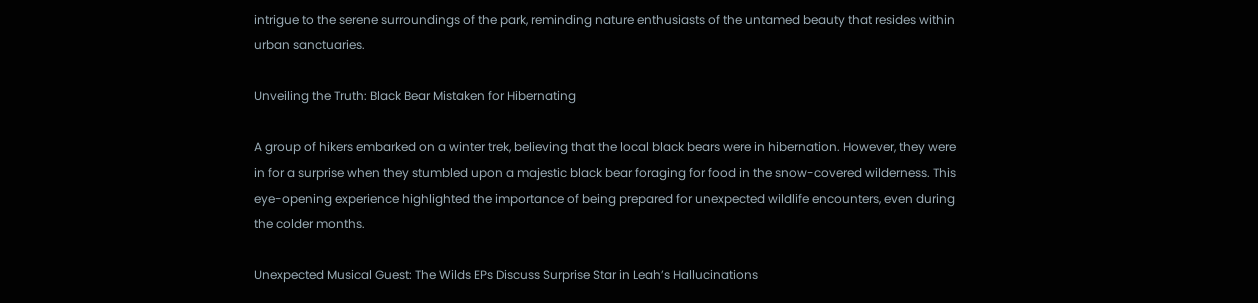intrigue to the serene surroundings of the park, reminding nature enthusiasts of the untamed beauty that resides within urban sanctuaries.

Unveiling the Truth: Black Bear Mistaken for Hibernating

A group of hikers embarked on a winter trek, believing that the local black bears were in hibernation. However, they were in for a surprise when they stumbled upon a majestic black bear foraging for food in the snow-covered wilderness. This eye-opening experience highlighted the importance of being prepared for unexpected wildlife encounters, even during the colder months.

Unexpected Musical Guest: The Wilds EPs Discuss Surprise Star in Leah’s Hallucinations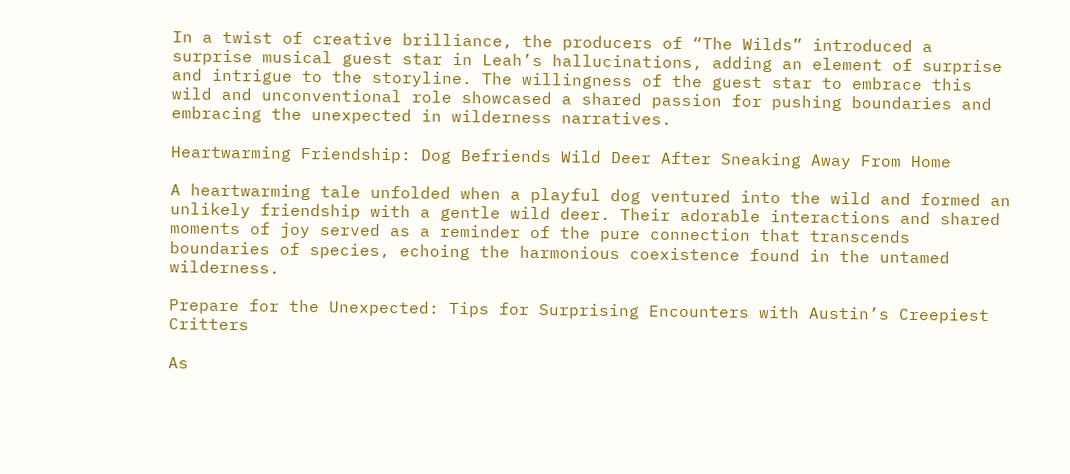In a twist of creative brilliance, the producers of “The Wilds” introduced a surprise musical guest star in Leah’s hallucinations, adding an element of surprise and intrigue to the storyline. The willingness of the guest star to embrace this wild and unconventional role showcased a shared passion for pushing boundaries and embracing the unexpected in wilderness narratives.

Heartwarming Friendship: Dog Befriends Wild Deer After Sneaking Away From Home

A heartwarming tale unfolded when a playful dog ventured into the wild and formed an unlikely friendship with a gentle wild deer. Their adorable interactions and shared moments of joy served as a reminder of the pure connection that transcends boundaries of species, echoing the harmonious coexistence found in the untamed wilderness.

Prepare for the Unexpected: Tips for Surprising Encounters with Austin’s Creepiest Critters

As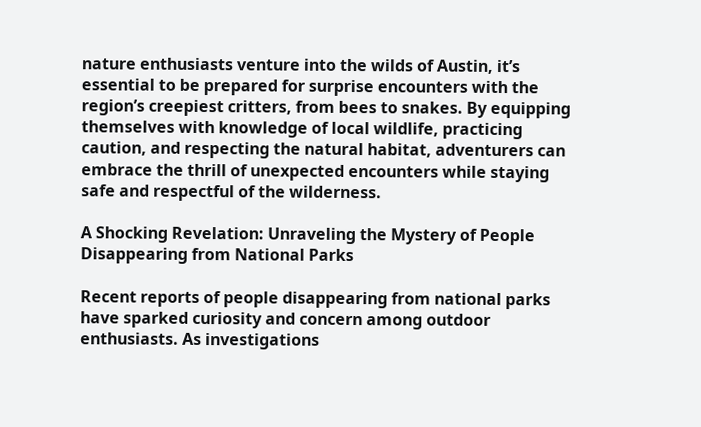nature enthusiasts venture into the wilds of Austin, it’s essential to be prepared for surprise encounters with the region’s creepiest critters, from bees to snakes. By equipping themselves with knowledge of local wildlife, practicing caution, and respecting the natural habitat, adventurers can embrace the thrill of unexpected encounters while staying safe and respectful of the wilderness.

A Shocking Revelation: Unraveling the Mystery of People Disappearing from National Parks

Recent reports of people disappearing from national parks have sparked curiosity and concern among outdoor enthusiasts. As investigations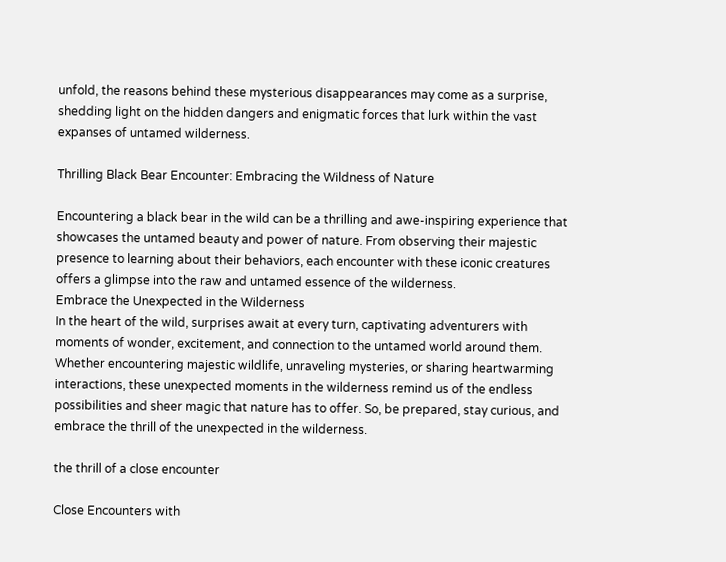unfold, the reasons behind these mysterious disappearances may come as a surprise, shedding light on the hidden dangers and enigmatic forces that lurk within the vast expanses of untamed wilderness.

Thrilling Black Bear Encounter: Embracing the Wildness of Nature

Encountering a black bear in the wild can be a thrilling and awe-inspiring experience that showcases the untamed beauty and power of nature. From observing their majestic presence to learning about their behaviors, each encounter with these iconic creatures offers a glimpse into the raw and untamed essence of the wilderness.
Embrace the Unexpected in the Wilderness
In the heart of the wild, surprises await at every turn, captivating adventurers with moments of wonder, excitement, and connection to the untamed world around them. Whether encountering majestic wildlife, unraveling mysteries, or sharing heartwarming interactions, these unexpected moments in the wilderness remind us of the endless possibilities and sheer magic that nature has to offer. So, be prepared, stay curious, and embrace the thrill of the unexpected in the wilderness.

the thrill of a close encounter

Close Encounters with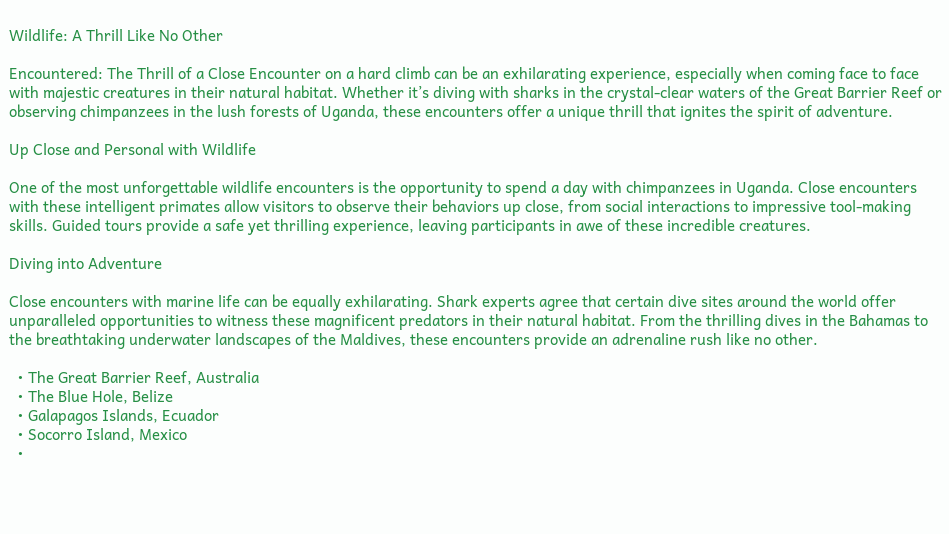Wildlife: A Thrill Like No Other

Encountered: The Thrill of a Close Encounter on a hard climb can be an exhilarating experience, especially when coming face to face with majestic creatures in their natural habitat. Whether it’s diving with sharks in the crystal-clear waters of the Great Barrier Reef or observing chimpanzees in the lush forests of Uganda, these encounters offer a unique thrill that ignites the spirit of adventure.

Up Close and Personal with Wildlife

One of the most unforgettable wildlife encounters is the opportunity to spend a day with chimpanzees in Uganda. Close encounters with these intelligent primates allow visitors to observe their behaviors up close, from social interactions to impressive tool-making skills. Guided tours provide a safe yet thrilling experience, leaving participants in awe of these incredible creatures.

Diving into Adventure

Close encounters with marine life can be equally exhilarating. Shark experts agree that certain dive sites around the world offer unparalleled opportunities to witness these magnificent predators in their natural habitat. From the thrilling dives in the Bahamas to the breathtaking underwater landscapes of the Maldives, these encounters provide an adrenaline rush like no other.

  • The Great Barrier Reef, Australia
  • The Blue Hole, Belize
  • Galapagos Islands, Ecuador
  • Socorro Island, Mexico
  •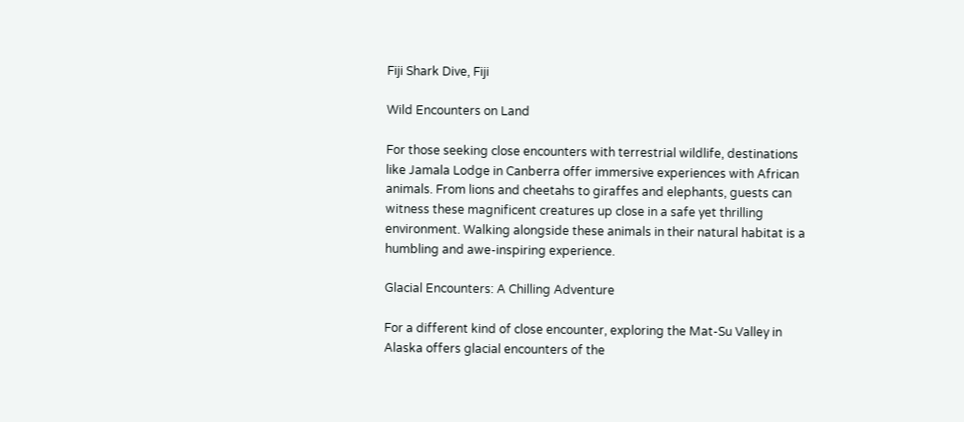Fiji Shark Dive, Fiji

Wild Encounters on Land

For those seeking close encounters with terrestrial wildlife, destinations like Jamala Lodge in Canberra offer immersive experiences with African animals. From lions and cheetahs to giraffes and elephants, guests can witness these magnificent creatures up close in a safe yet thrilling environment. Walking alongside these animals in their natural habitat is a humbling and awe-inspiring experience.

Glacial Encounters: A Chilling Adventure

For a different kind of close encounter, exploring the Mat-Su Valley in Alaska offers glacial encounters of the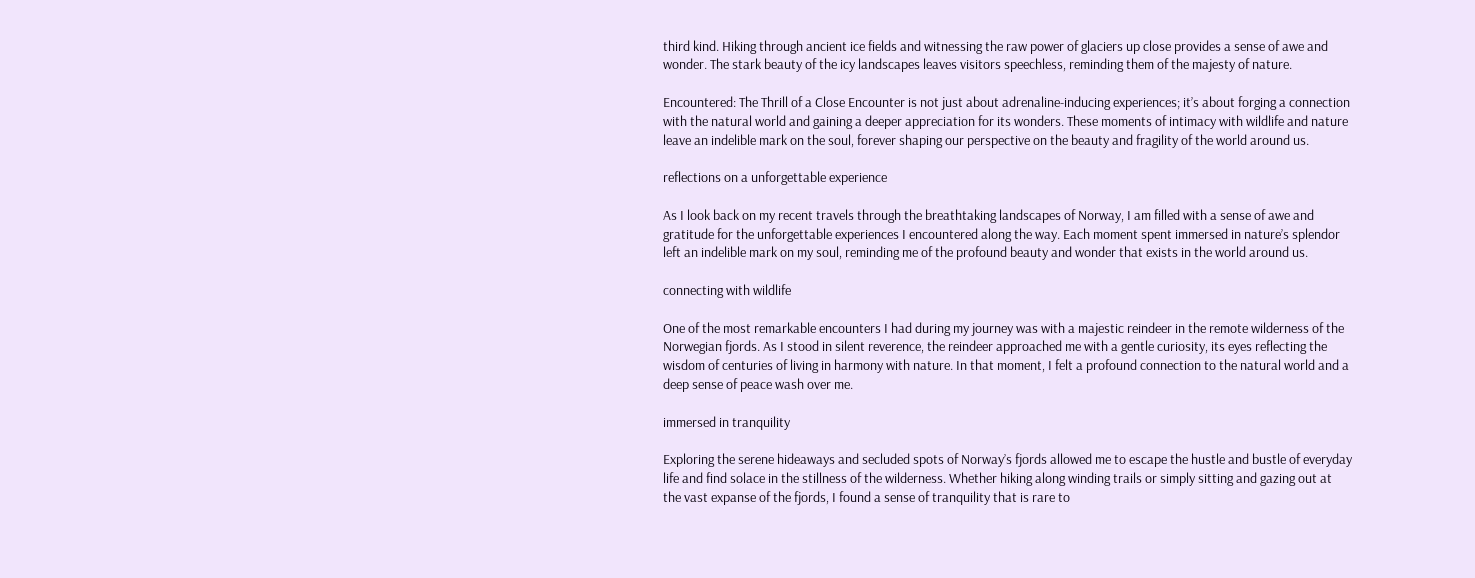third kind. Hiking through ancient ice fields and witnessing the raw power of glaciers up close provides a sense of awe and wonder. The stark beauty of the icy landscapes leaves visitors speechless, reminding them of the majesty of nature.

Encountered: The Thrill of a Close Encounter is not just about adrenaline-inducing experiences; it’s about forging a connection with the natural world and gaining a deeper appreciation for its wonders. These moments of intimacy with wildlife and nature leave an indelible mark on the soul, forever shaping our perspective on the beauty and fragility of the world around us.

reflections on a unforgettable experience

As I look back on my recent travels through the breathtaking landscapes of Norway, I am filled with a sense of awe and gratitude for the unforgettable experiences I encountered along the way. Each moment spent immersed in nature’s splendor left an indelible mark on my soul, reminding me of the profound beauty and wonder that exists in the world around us.

connecting with wildlife

One of the most remarkable encounters I had during my journey was with a majestic reindeer in the remote wilderness of the Norwegian fjords. As I stood in silent reverence, the reindeer approached me with a gentle curiosity, its eyes reflecting the wisdom of centuries of living in harmony with nature. In that moment, I felt a profound connection to the natural world and a deep sense of peace wash over me.

immersed in tranquility

Exploring the serene hideaways and secluded spots of Norway’s fjords allowed me to escape the hustle and bustle of everyday life and find solace in the stillness of the wilderness. Whether hiking along winding trails or simply sitting and gazing out at the vast expanse of the fjords, I found a sense of tranquility that is rare to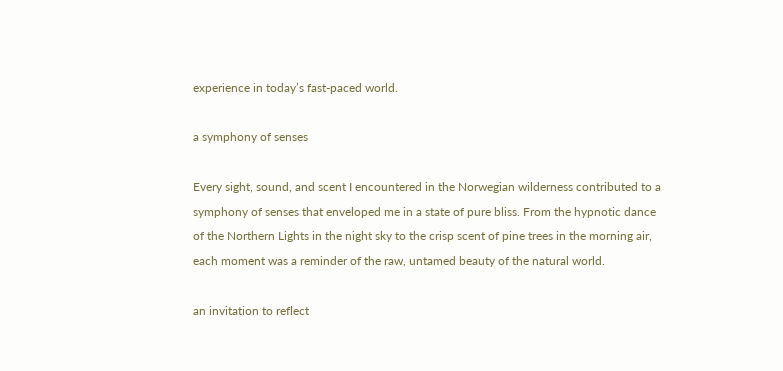experience in today’s fast-paced world.

a symphony of senses

Every sight, sound, and scent I encountered in the Norwegian wilderness contributed to a symphony of senses that enveloped me in a state of pure bliss. From the hypnotic dance of the Northern Lights in the night sky to the crisp scent of pine trees in the morning air, each moment was a reminder of the raw, untamed beauty of the natural world.

an invitation to reflect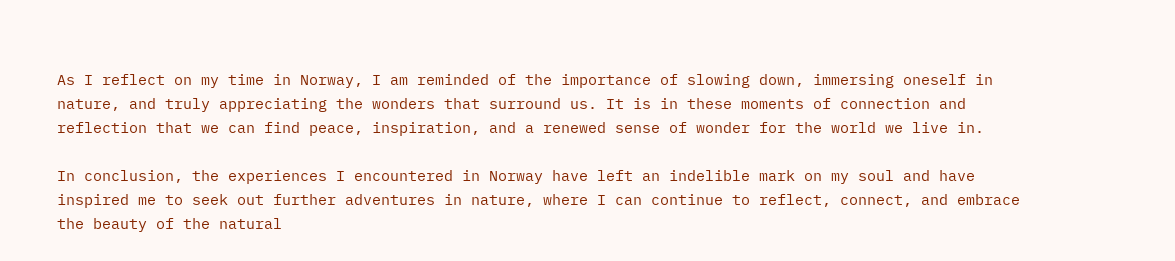As I reflect on my time in Norway, I am reminded of the importance of slowing down, immersing oneself in nature, and truly appreciating the wonders that surround us. It is in these moments of connection and reflection that we can find peace, inspiration, and a renewed sense of wonder for the world we live in.

In conclusion, the experiences I encountered in Norway have left an indelible mark on my soul and have inspired me to seek out further adventures in nature, where I can continue to reflect, connect, and embrace the beauty of the natural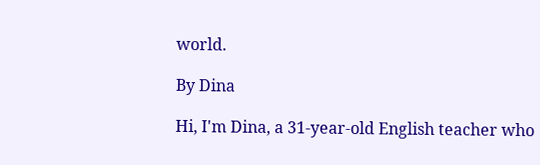world.

By Dina

Hi, I'm Dina, a 31-year-old English teacher who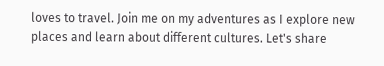loves to travel. Join me on my adventures as I explore new places and learn about different cultures. Let's share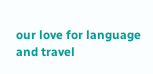our love for language and travel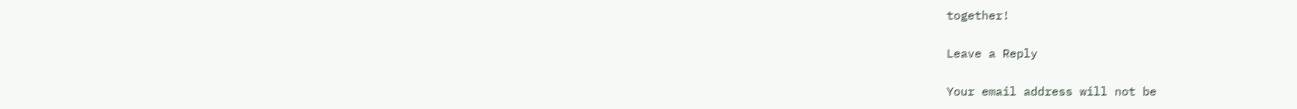together!

Leave a Reply

Your email address will not be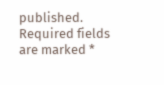published. Required fields are marked *